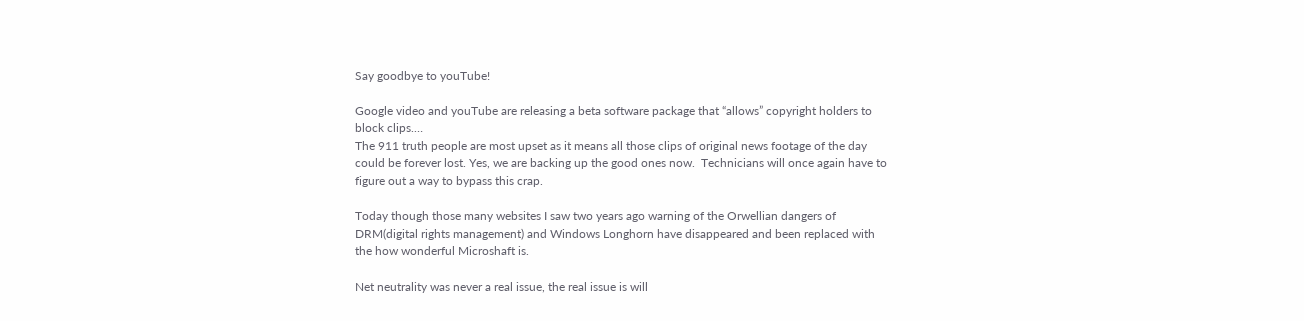Say goodbye to youTube!

Google video and youTube are releasing a beta software package that “allows” copyright holders to block clips.…
The 911 truth people are most upset as it means all those clips of original news footage of the day could be forever lost. Yes, we are backing up the good ones now.  Technicians will once again have to figure out a way to bypass this crap.

Today though those many websites I saw two years ago warning of the Orwellian dangers of DRM(digital rights management) and Windows Longhorn have disappeared and been replaced with the how wonderful Microshaft is.

Net neutrality was never a real issue, the real issue is will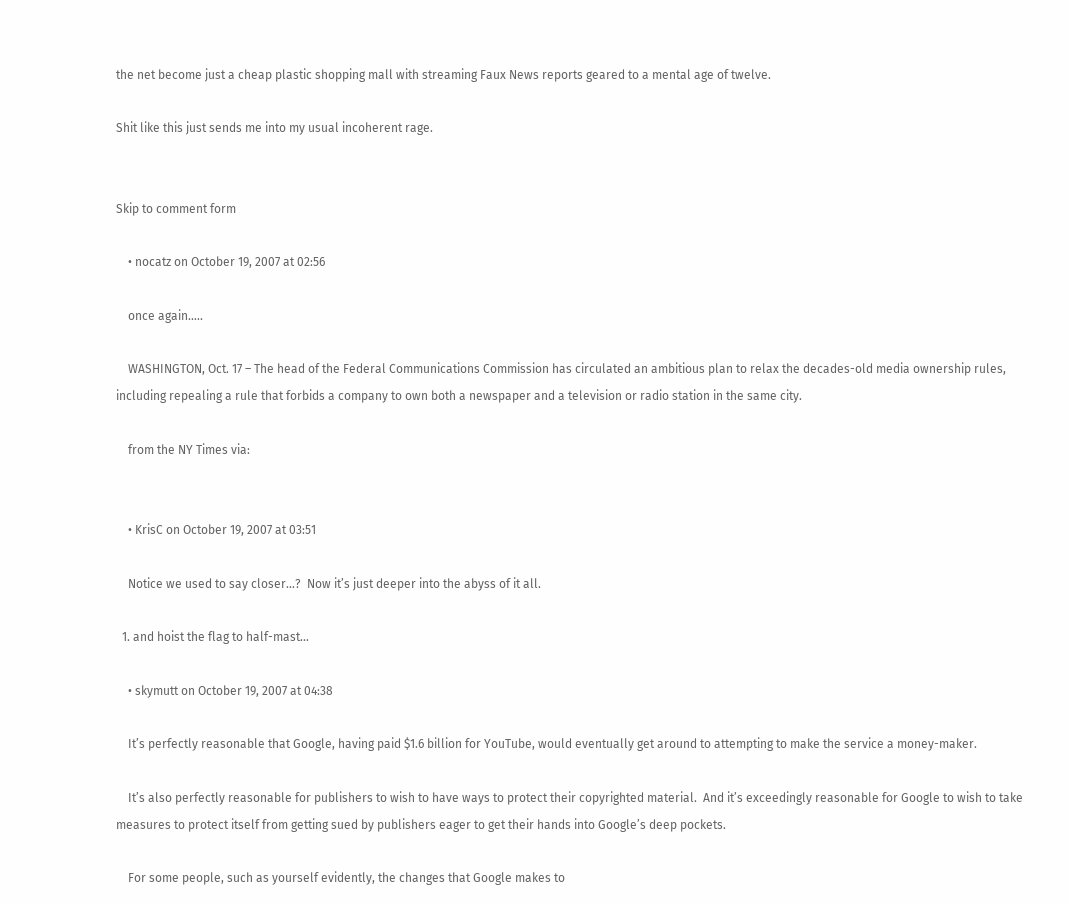the net become just a cheap plastic shopping mall with streaming Faux News reports geared to a mental age of twelve.

Shit like this just sends me into my usual incoherent rage.


Skip to comment form

    • nocatz on October 19, 2007 at 02:56

    once again…..

    WASHINGTON, Oct. 17 – The head of the Federal Communications Commission has circulated an ambitious plan to relax the decades-old media ownership rules, including repealing a rule that forbids a company to own both a newspaper and a television or radio station in the same city.

    from the NY Times via:


    • KrisC on October 19, 2007 at 03:51

    Notice we used to say closer…?  Now it’s just deeper into the abyss of it all.

  1. and hoist the flag to half-mast…

    • skymutt on October 19, 2007 at 04:38

    It’s perfectly reasonable that Google, having paid $1.6 billion for YouTube, would eventually get around to attempting to make the service a money-maker.

    It’s also perfectly reasonable for publishers to wish to have ways to protect their copyrighted material.  And it’s exceedingly reasonable for Google to wish to take measures to protect itself from getting sued by publishers eager to get their hands into Google’s deep pockets.

    For some people, such as yourself evidently, the changes that Google makes to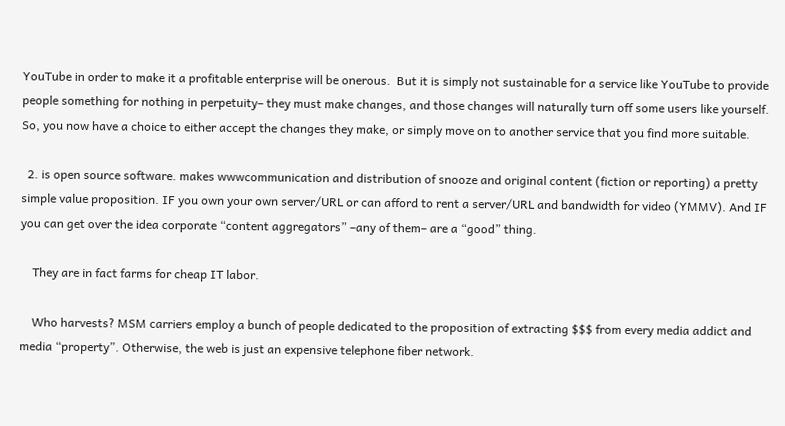YouTube in order to make it a profitable enterprise will be onerous.  But it is simply not sustainable for a service like YouTube to provide people something for nothing in perpetuity– they must make changes, and those changes will naturally turn off some users like yourself.  So, you now have a choice to either accept the changes they make, or simply move on to another service that you find more suitable.

  2. is open source software. makes wwwcommunication and distribution of snooze and original content (fiction or reporting) a pretty simple value proposition. IF you own your own server/URL or can afford to rent a server/URL and bandwidth for video (YMMV). And IF you can get over the idea corporate “content aggregators” –any of them– are a “good” thing.

    They are in fact farms for cheap IT labor.

    Who harvests? MSM carriers employ a bunch of people dedicated to the proposition of extracting $$$ from every media addict and media “property”. Otherwise, the web is just an expensive telephone fiber network.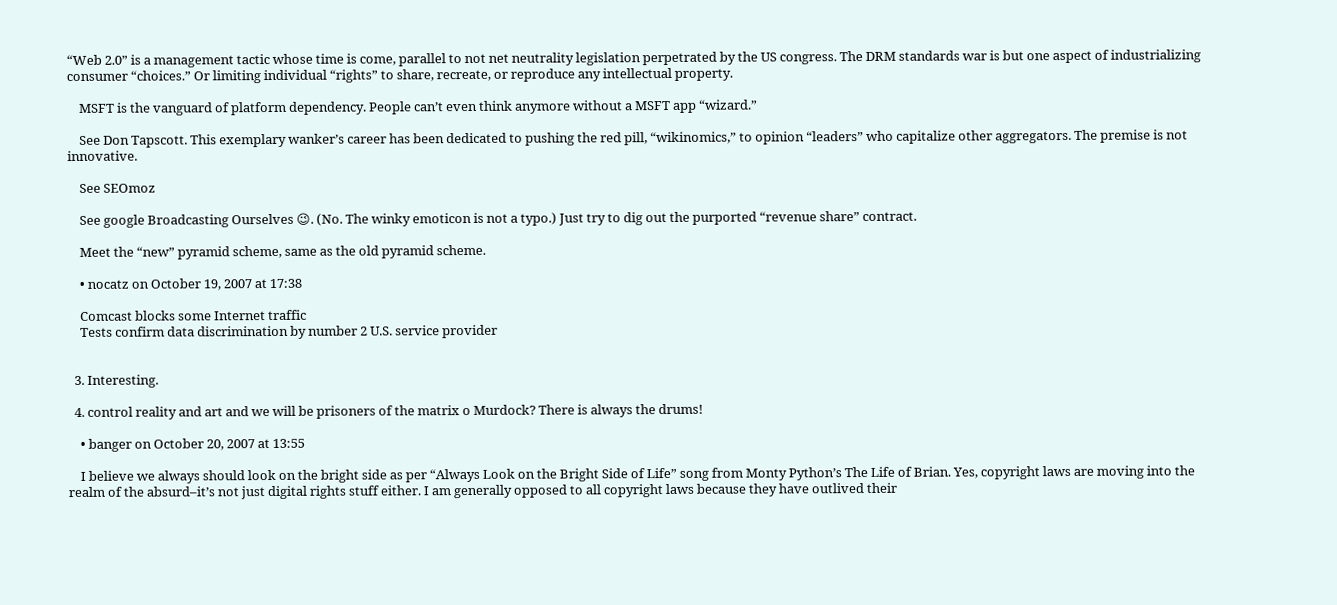“Web 2.0” is a management tactic whose time is come, parallel to not net neutrality legislation perpetrated by the US congress. The DRM standards war is but one aspect of industrializing consumer “choices.” Or limiting individual “rights” to share, recreate, or reproduce any intellectual property.

    MSFT is the vanguard of platform dependency. People can’t even think anymore without a MSFT app “wizard.”

    See Don Tapscott. This exemplary wanker’s career has been dedicated to pushing the red pill, “wikinomics,” to opinion “leaders” who capitalize other aggregators. The premise is not innovative.

    See SEOmoz

    See google Broadcasting Ourselves 😉. (No. The winky emoticon is not a typo.) Just try to dig out the purported “revenue share” contract.

    Meet the “new” pyramid scheme, same as the old pyramid scheme.

    • nocatz on October 19, 2007 at 17:38

    Comcast blocks some Internet traffic
    Tests confirm data discrimination by number 2 U.S. service provider


  3. Interesting.

  4. control reality and art and we will be prisoners of the matrix o Murdock? There is always the drums!

    • banger on October 20, 2007 at 13:55

    I believe we always should look on the bright side as per “Always Look on the Bright Side of Life” song from Monty Python’s The Life of Brian. Yes, copyright laws are moving into the realm of the absurd–it’s not just digital rights stuff either. I am generally opposed to all copyright laws because they have outlived their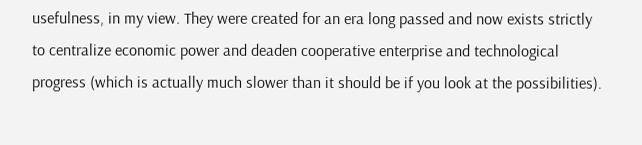usefulness, in my view. They were created for an era long passed and now exists strictly to centralize economic power and deaden cooperative enterprise and technological progress (which is actually much slower than it should be if you look at the possibilities).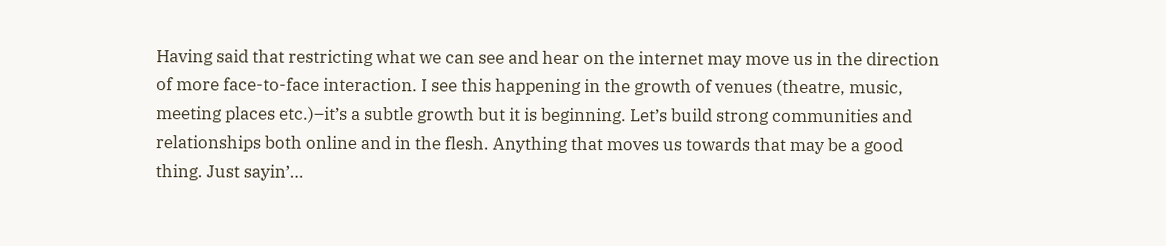Having said that restricting what we can see and hear on the internet may move us in the direction of more face-to-face interaction. I see this happening in the growth of venues (theatre, music, meeting places etc.)–it’s a subtle growth but it is beginning. Let’s build strong communities and relationships both online and in the flesh. Anything that moves us towards that may be a good thing. Just sayin’…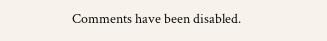Comments have been disabled.